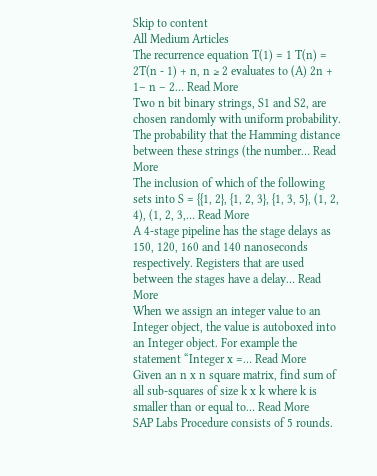Skip to content
All Medium Articles
The recurrence equation T(1) = 1 T(n) = 2T(n - 1) + n, n ≥ 2 evaluates to (A) 2n + 1– n – 2… Read More
Two n bit binary strings, S1 and S2, are chosen randomly with uniform probability. The probability that the Hamming distance between these strings (the number… Read More
The inclusion of which of the following sets into S = {{1, 2}, {1, 2, 3}, {1, 3, 5}, (1, 2, 4), (1, 2, 3,… Read More
A 4-stage pipeline has the stage delays as 150, 120, 160 and 140 nanoseconds respectively. Registers that are used between the stages have a delay… Read More
When we assign an integer value to an Integer object, the value is autoboxed into an Integer object. For example the statement “Integer x =… Read More
Given an n x n square matrix, find sum of all sub-squares of size k x k where k is smaller than or equal to… Read More
SAP Labs Procedure consists of 5 rounds.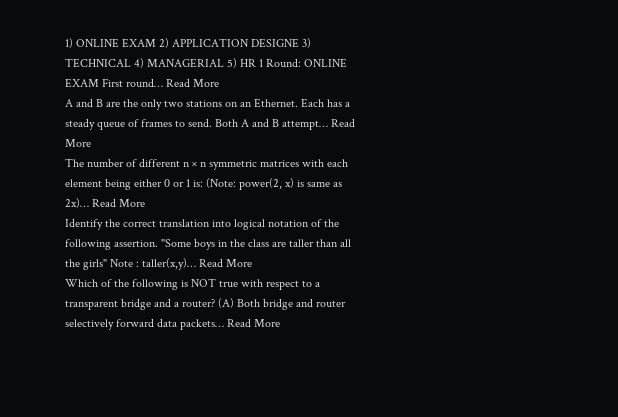1) ONLINE EXAM 2) APPLICATION DESIGNE 3) TECHNICAL 4) MANAGERIAL 5) HR 1 Round: ONLINE EXAM First round… Read More
A and B are the only two stations on an Ethernet. Each has a steady queue of frames to send. Both A and B attempt… Read More
The number of different n × n symmetric matrices with each element being either 0 or 1 is: (Note: power(2, x) is same as 2x)… Read More
Identify the correct translation into logical notation of the following assertion. "Some boys in the class are taller than all the girls" Note : taller(x,y)… Read More
Which of the following is NOT true with respect to a transparent bridge and a router? (A) Both bridge and router selectively forward data packets… Read More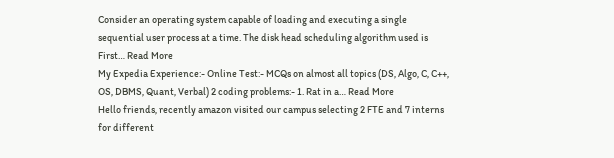Consider an operating system capable of loading and executing a single sequential user process at a time. The disk head scheduling algorithm used is First… Read More
My Expedia Experience:- Online Test:- MCQs on almost all topics (DS, Algo, C, C++, OS, DBMS, Quant, Verbal) 2 coding problems:- 1. Rat in a… Read More
Hello friends, recently amazon visited our campus selecting 2 FTE and 7 interns for different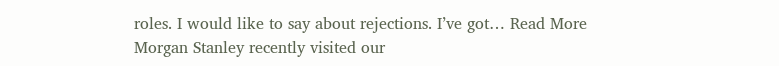roles. I would like to say about rejections. I’ve got… Read More
Morgan Stanley recently visited our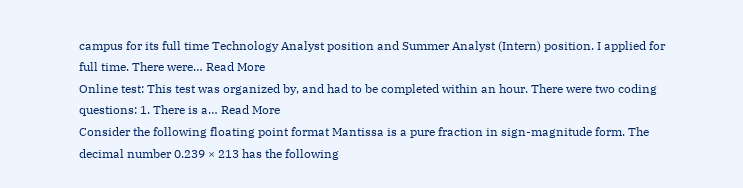campus for its full time Technology Analyst position and Summer Analyst (Intern) position. I applied for full time. There were… Read More
Online test: This test was organized by, and had to be completed within an hour. There were two coding questions: 1. There is a… Read More
Consider the following floating point format Mantissa is a pure fraction in sign-magnitude form. The decimal number 0.239 × 213 has the following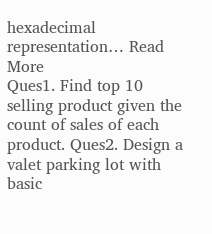hexadecimal representation… Read More
Ques1. Find top 10 selling product given the count of sales of each product. Ques2. Design a valet parking lot with basic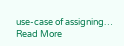use-case of assigning… Read More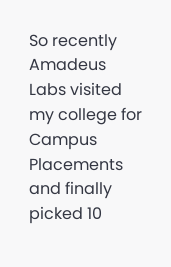So recently Amadeus Labs visited my college for Campus Placements and finally picked 10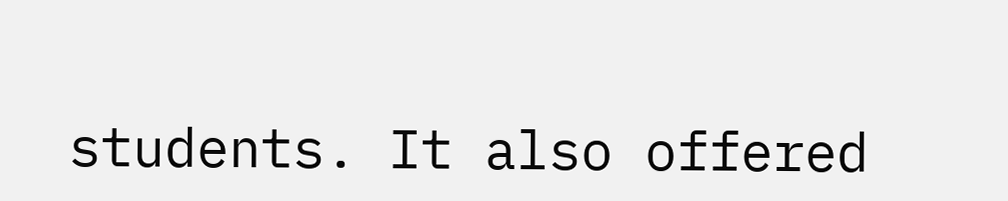students. It also offered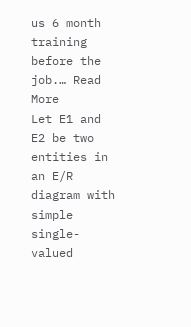us 6 month training before the job.… Read More
Let E1 and E2 be two entities in an E/R diagram with simple single-valued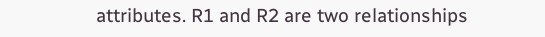attributes. R1 and R2 are two relationships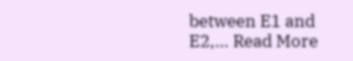between E1 and E2,… Read More